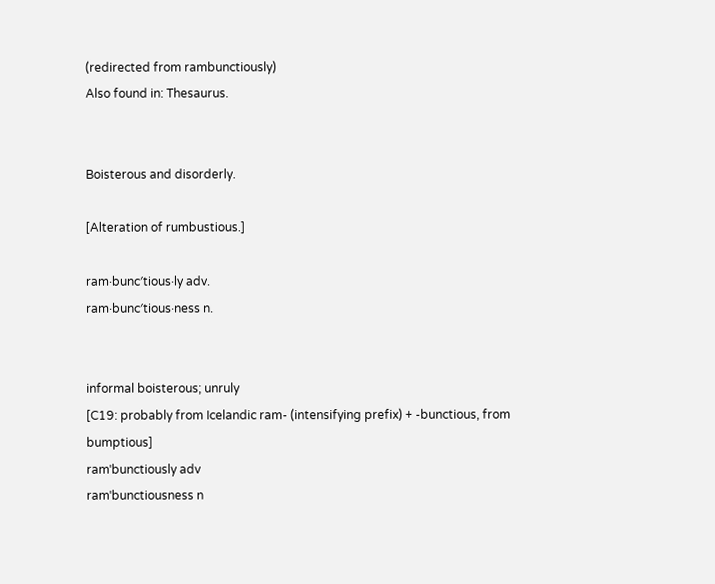(redirected from rambunctiously)
Also found in: Thesaurus.


Boisterous and disorderly.

[Alteration of rumbustious.]

ram·bunc′tious·ly adv.
ram·bunc′tious·ness n.


informal boisterous; unruly
[C19: probably from Icelandic ram- (intensifying prefix) + -bunctious, from bumptious]
ramˈbunctiously adv
ramˈbunctiousness n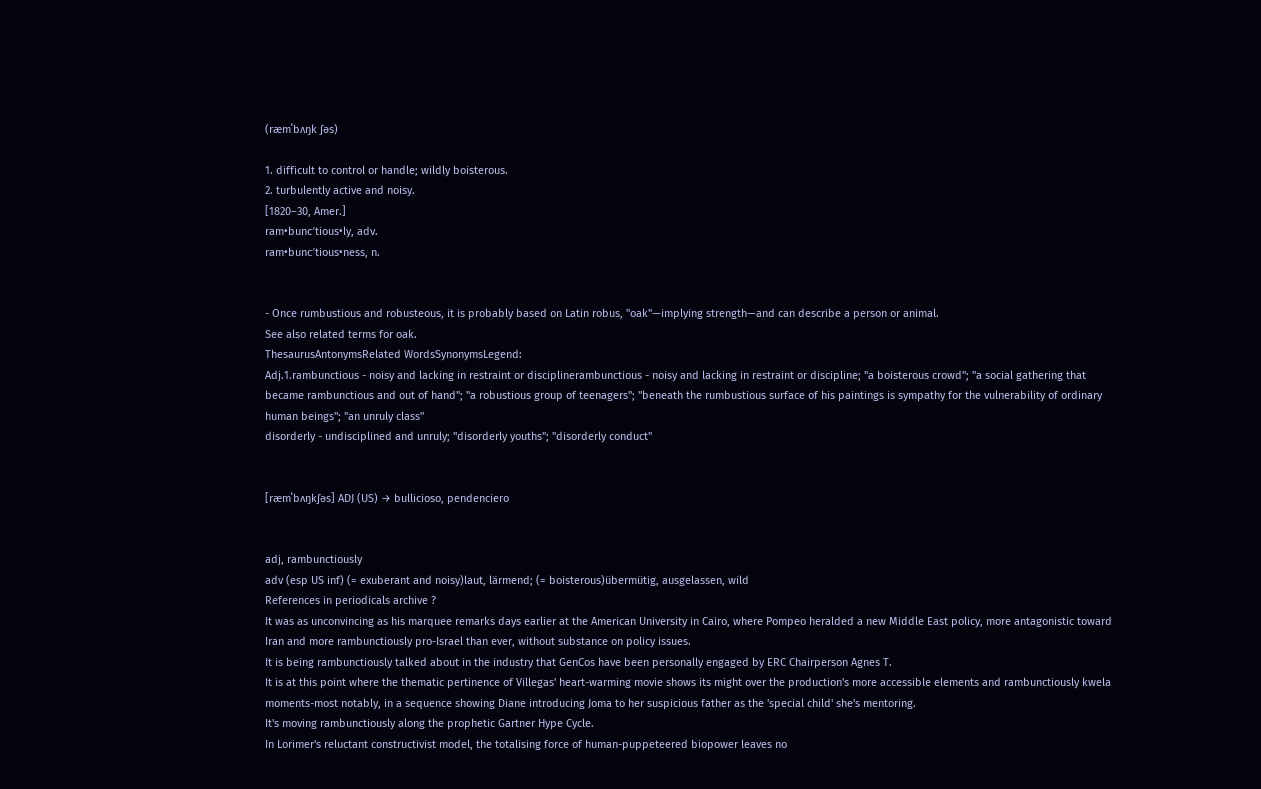(ræmˈbʌŋk ʃəs)

1. difficult to control or handle; wildly boisterous.
2. turbulently active and noisy.
[1820–30, Amer.]
ram•bunc′tious•ly, adv.
ram•bunc′tious•ness, n.


- Once rumbustious and robusteous, it is probably based on Latin robus, "oak"—implying strength—and can describe a person or animal.
See also related terms for oak.
ThesaurusAntonymsRelated WordsSynonymsLegend:
Adj.1.rambunctious - noisy and lacking in restraint or disciplinerambunctious - noisy and lacking in restraint or discipline; "a boisterous crowd"; "a social gathering that became rambunctious and out of hand"; "a robustious group of teenagers"; "beneath the rumbustious surface of his paintings is sympathy for the vulnerability of ordinary human beings"; "an unruly class"
disorderly - undisciplined and unruly; "disorderly youths"; "disorderly conduct"


[ræmˈbʌŋkʃəs] ADJ (US) → bullicioso, pendenciero


adj, rambunctiously
adv (esp US inf) (= exuberant and noisy)laut, lärmend; (= boisterous)übermütig, ausgelassen, wild
References in periodicals archive ?
It was as unconvincing as his marquee remarks days earlier at the American University in Cairo, where Pompeo heralded a new Middle East policy, more antagonistic toward Iran and more rambunctiously pro-Israel than ever, without substance on policy issues.
It is being rambunctiously talked about in the industry that GenCos have been personally engaged by ERC Chairperson Agnes T.
It is at this point where the thematic pertinence of Villegas' heart-warming movie shows its might over the production's more accessible elements and rambunctiously kwela moments-most notably, in a sequence showing Diane introducing Joma to her suspicious father as the 'special child' she's mentoring.
It's moving rambunctiously along the prophetic Gartner Hype Cycle.
In Lorimer's reluctant constructivist model, the totalising force of human-puppeteered biopower leaves no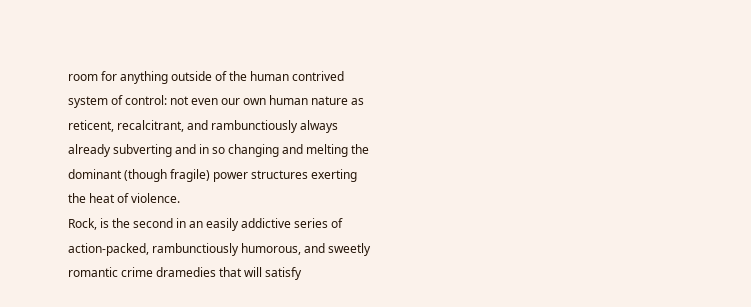room for anything outside of the human contrived system of control: not even our own human nature as reticent, recalcitrant, and rambunctiously always already subverting and in so changing and melting the dominant (though fragile) power structures exerting the heat of violence.
Rock, is the second in an easily addictive series of action-packed, rambunctiously humorous, and sweetly romantic crime dramedies that will satisfy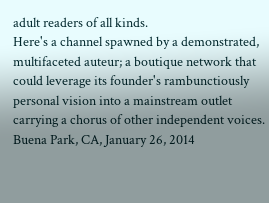adult readers of all kinds.
Here's a channel spawned by a demonstrated, multifaceted auteur; a boutique network that could leverage its founder's rambunctiously personal vision into a mainstream outlet carrying a chorus of other independent voices.
Buena Park, CA, January 26, 2014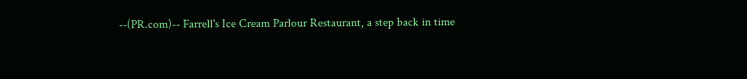--(PR.com)-- Farrell's Ice Cream Parlour Restaurant, a step back in time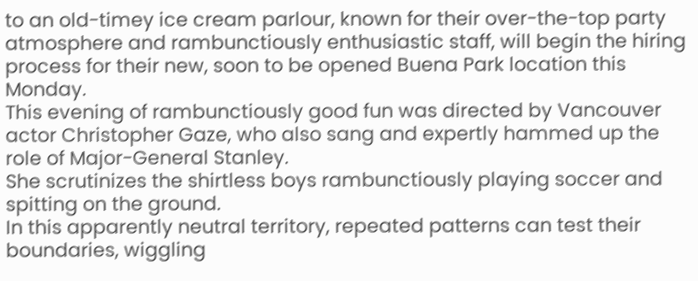to an old-timey ice cream parlour, known for their over-the-top party atmosphere and rambunctiously enthusiastic staff, will begin the hiring process for their new, soon to be opened Buena Park location this Monday.
This evening of rambunctiously good fun was directed by Vancouver actor Christopher Gaze, who also sang and expertly hammed up the role of Major-General Stanley.
She scrutinizes the shirtless boys rambunctiously playing soccer and spitting on the ground.
In this apparently neutral territory, repeated patterns can test their boundaries, wiggling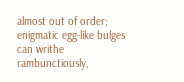almost out of order; enigmatic egg-like bulges can writhe rambunctiously,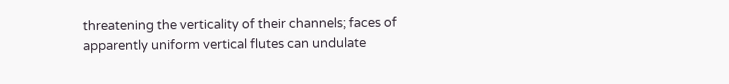threatening the verticality of their channels; faces of apparently uniform vertical flutes can undulate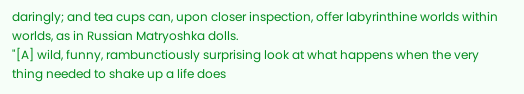daringly; and tea cups can, upon closer inspection, offer labyrinthine worlds within worlds, as in Russian Matryoshka dolls.
"[A] wild, funny, rambunctiously surprising look at what happens when the very thing needed to shake up a life does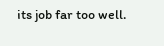its job far too well.